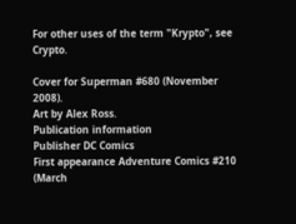For other uses of the term "Krypto", see Crypto.

Cover for Superman #680 (November 2008).
Art by Alex Ross.
Publication information
Publisher DC Comics
First appearance Adventure Comics #210 (March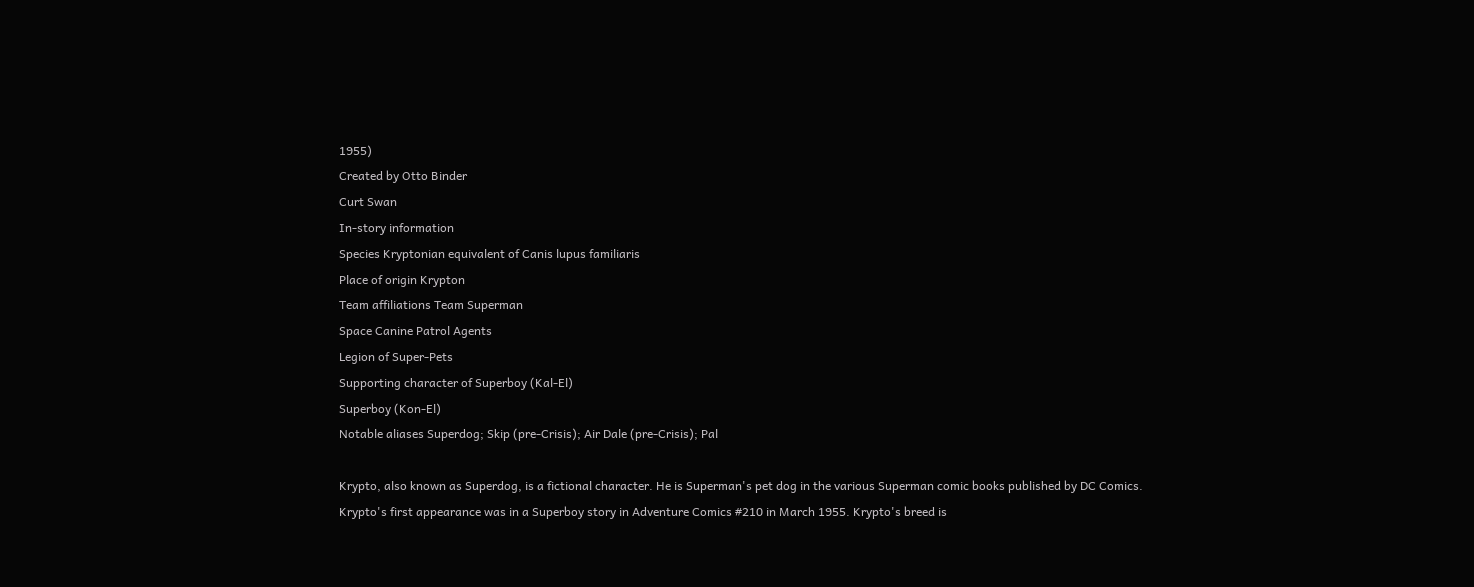1955)
Created by Otto Binder
Curt Swan
In-story information
Species Kryptonian equivalent of Canis lupus familiaris
Place of origin Krypton
Team affiliations Team Superman
Space Canine Patrol Agents
Legion of Super-Pets
Supporting character of Superboy (Kal-El)
Superboy (Kon-El)
Notable aliases Superdog; Skip (pre-Crisis); Air Dale (pre-Crisis); Pal

Krypto, also known as Superdog, is a fictional character. He is Superman's pet dog in the various Superman comic books published by DC Comics. Krypto's first appearance was in a Superboy story in Adventure Comics #210 in March 1955. Krypto's breed is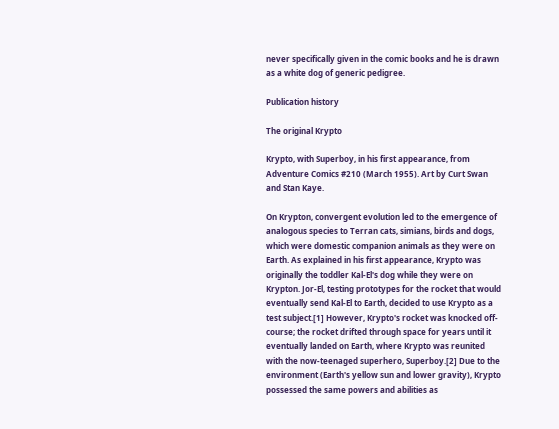never specifically given in the comic books and he is drawn as a white dog of generic pedigree.

Publication history

The original Krypto

Krypto, with Superboy, in his first appearance, from Adventure Comics #210 (March 1955). Art by Curt Swan and Stan Kaye.

On Krypton, convergent evolution led to the emergence of analogous species to Terran cats, simians, birds and dogs, which were domestic companion animals as they were on Earth. As explained in his first appearance, Krypto was originally the toddler Kal-El's dog while they were on Krypton. Jor-El, testing prototypes for the rocket that would eventually send Kal-El to Earth, decided to use Krypto as a test subject.[1] However, Krypto's rocket was knocked off-course; the rocket drifted through space for years until it eventually landed on Earth, where Krypto was reunited with the now-teenaged superhero, Superboy.[2] Due to the environment (Earth's yellow sun and lower gravity), Krypto possessed the same powers and abilities as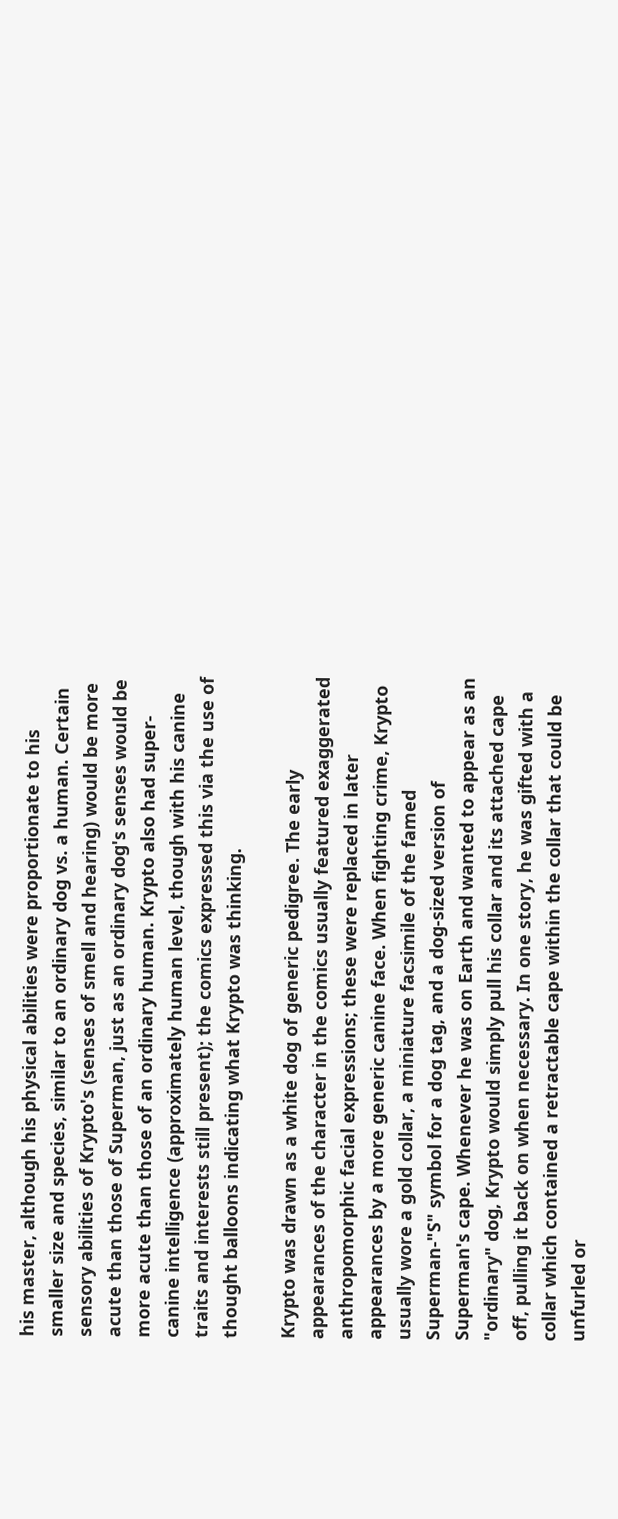his master, although his physical abilities were proportionate to his smaller size and species, similar to an ordinary dog vs. a human. Certain sensory abilities of Krypto's (senses of smell and hearing) would be more acute than those of Superman, just as an ordinary dog's senses would be more acute than those of an ordinary human. Krypto also had super-canine intelligence (approximately human level, though with his canine traits and interests still present); the comics expressed this via the use of thought balloons indicating what Krypto was thinking.

Krypto was drawn as a white dog of generic pedigree. The early appearances of the character in the comics usually featured exaggerated anthropomorphic facial expressions; these were replaced in later appearances by a more generic canine face. When fighting crime, Krypto usually wore a gold collar, a miniature facsimile of the famed Superman-"S" symbol for a dog tag, and a dog-sized version of Superman's cape. Whenever he was on Earth and wanted to appear as an "ordinary" dog, Krypto would simply pull his collar and its attached cape off, pulling it back on when necessary. In one story, he was gifted with a collar which contained a retractable cape within the collar that could be unfurled or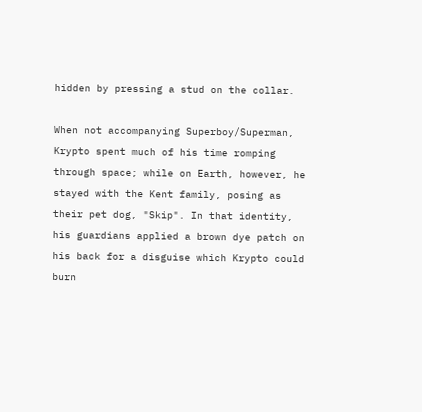hidden by pressing a stud on the collar.

When not accompanying Superboy/Superman, Krypto spent much of his time romping through space; while on Earth, however, he stayed with the Kent family, posing as their pet dog, "Skip". In that identity, his guardians applied a brown dye patch on his back for a disguise which Krypto could burn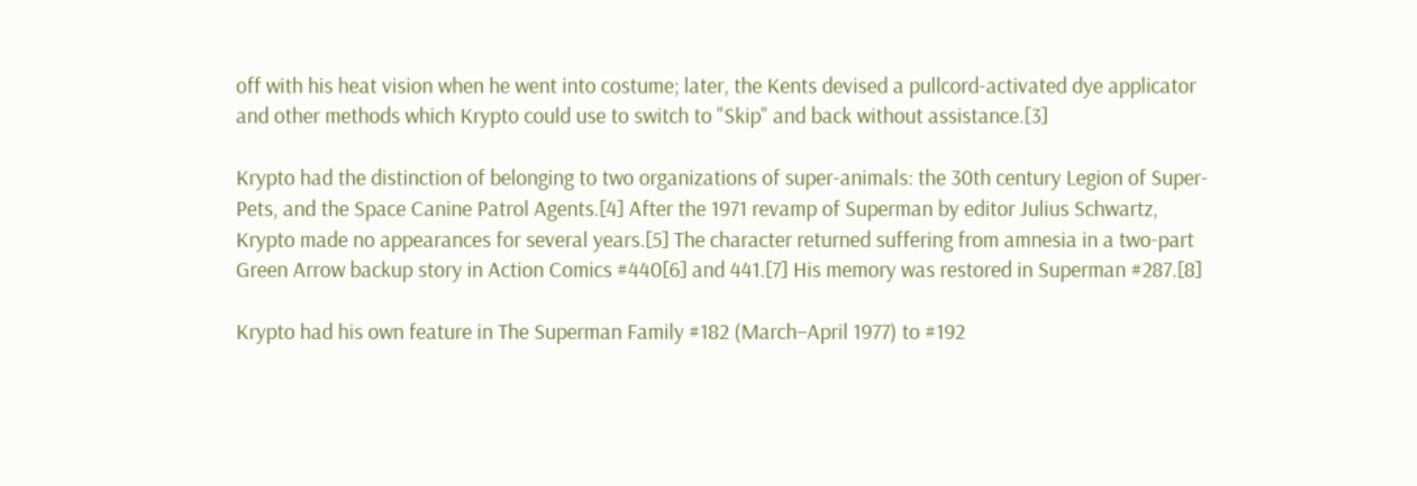off with his heat vision when he went into costume; later, the Kents devised a pullcord-activated dye applicator and other methods which Krypto could use to switch to "Skip" and back without assistance.[3]

Krypto had the distinction of belonging to two organizations of super-animals: the 30th century Legion of Super-Pets, and the Space Canine Patrol Agents.[4] After the 1971 revamp of Superman by editor Julius Schwartz, Krypto made no appearances for several years.[5] The character returned suffering from amnesia in a two-part Green Arrow backup story in Action Comics #440[6] and 441.[7] His memory was restored in Superman #287.[8]

Krypto had his own feature in The Superman Family #182 (March–April 1977) to #192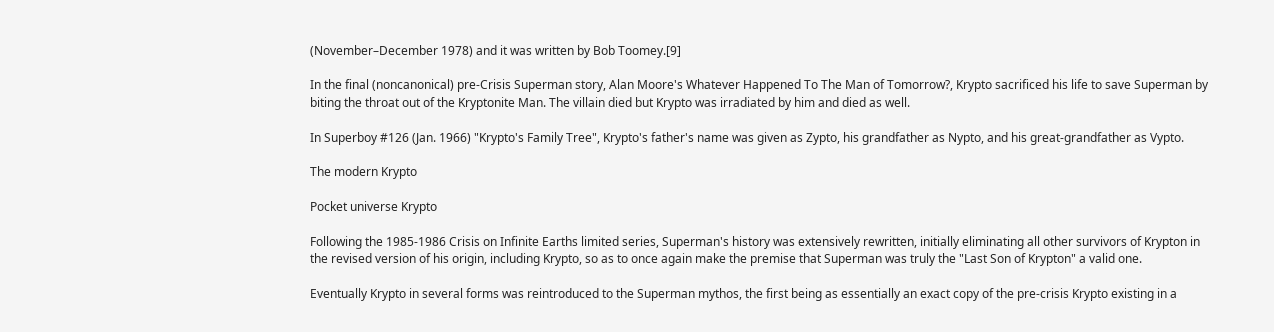(November–December 1978) and it was written by Bob Toomey.[9]

In the final (noncanonical) pre-Crisis Superman story, Alan Moore's Whatever Happened To The Man of Tomorrow?, Krypto sacrificed his life to save Superman by biting the throat out of the Kryptonite Man. The villain died but Krypto was irradiated by him and died as well.

In Superboy #126 (Jan. 1966) "Krypto's Family Tree", Krypto's father's name was given as Zypto, his grandfather as Nypto, and his great-grandfather as Vypto.

The modern Krypto

Pocket universe Krypto

Following the 1985-1986 Crisis on Infinite Earths limited series, Superman's history was extensively rewritten, initially eliminating all other survivors of Krypton in the revised version of his origin, including Krypto, so as to once again make the premise that Superman was truly the "Last Son of Krypton" a valid one.

Eventually Krypto in several forms was reintroduced to the Superman mythos, the first being as essentially an exact copy of the pre-crisis Krypto existing in a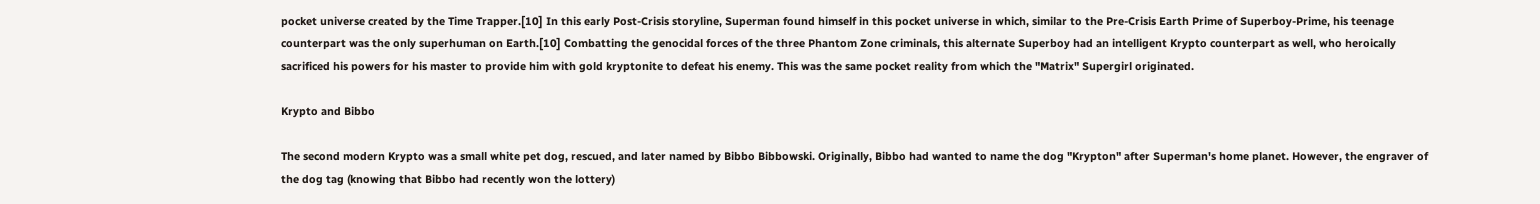pocket universe created by the Time Trapper.[10] In this early Post-Crisis storyline, Superman found himself in this pocket universe in which, similar to the Pre-Crisis Earth Prime of Superboy-Prime, his teenage counterpart was the only superhuman on Earth.[10] Combatting the genocidal forces of the three Phantom Zone criminals, this alternate Superboy had an intelligent Krypto counterpart as well, who heroically sacrificed his powers for his master to provide him with gold kryptonite to defeat his enemy. This was the same pocket reality from which the "Matrix" Supergirl originated.

Krypto and Bibbo

The second modern Krypto was a small white pet dog, rescued, and later named by Bibbo Bibbowski. Originally, Bibbo had wanted to name the dog "Krypton" after Superman's home planet. However, the engraver of the dog tag (knowing that Bibbo had recently won the lottery)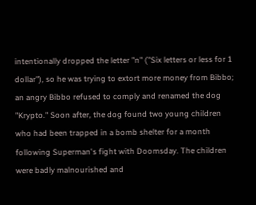intentionally dropped the letter "n" ("Six letters or less for 1 dollar"), so he was trying to extort more money from Bibbo; an angry Bibbo refused to comply and renamed the dog "Krypto." Soon after, the dog found two young children who had been trapped in a bomb shelter for a month following Superman's fight with Doomsday. The children were badly malnourished and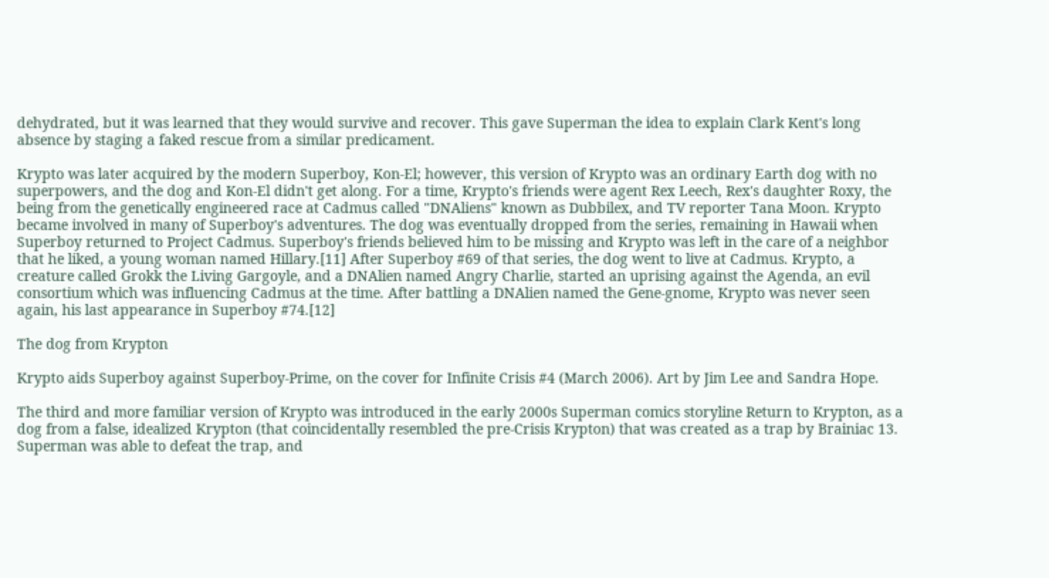dehydrated, but it was learned that they would survive and recover. This gave Superman the idea to explain Clark Kent's long absence by staging a faked rescue from a similar predicament.

Krypto was later acquired by the modern Superboy, Kon-El; however, this version of Krypto was an ordinary Earth dog with no superpowers, and the dog and Kon-El didn't get along. For a time, Krypto's friends were agent Rex Leech, Rex's daughter Roxy, the being from the genetically engineered race at Cadmus called "DNAliens" known as Dubbilex, and TV reporter Tana Moon. Krypto became involved in many of Superboy's adventures. The dog was eventually dropped from the series, remaining in Hawaii when Superboy returned to Project Cadmus. Superboy's friends believed him to be missing and Krypto was left in the care of a neighbor that he liked, a young woman named Hillary.[11] After Superboy #69 of that series, the dog went to live at Cadmus. Krypto, a creature called Grokk the Living Gargoyle, and a DNAlien named Angry Charlie, started an uprising against the Agenda, an evil consortium which was influencing Cadmus at the time. After battling a DNAlien named the Gene-gnome, Krypto was never seen again, his last appearance in Superboy #74.[12]

The dog from Krypton

Krypto aids Superboy against Superboy-Prime, on the cover for Infinite Crisis #4 (March 2006). Art by Jim Lee and Sandra Hope.

The third and more familiar version of Krypto was introduced in the early 2000s Superman comics storyline Return to Krypton, as a dog from a false, idealized Krypton (that coincidentally resembled the pre-Crisis Krypton) that was created as a trap by Brainiac 13. Superman was able to defeat the trap, and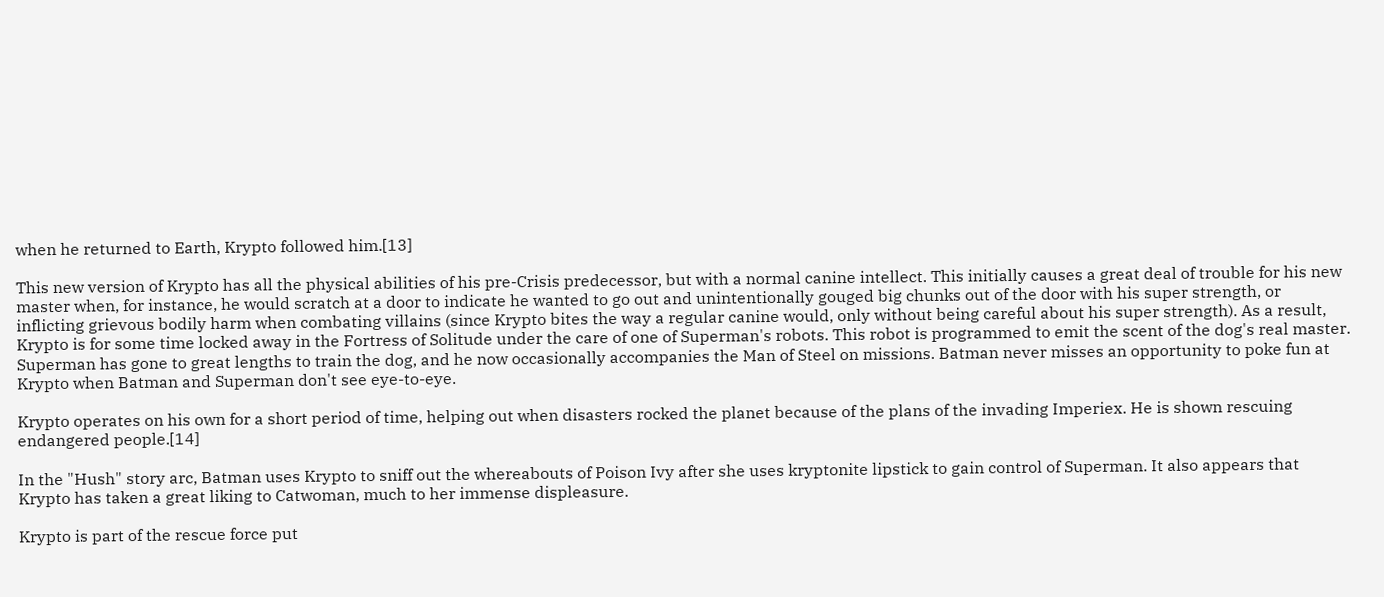when he returned to Earth, Krypto followed him.[13]

This new version of Krypto has all the physical abilities of his pre-Crisis predecessor, but with a normal canine intellect. This initially causes a great deal of trouble for his new master when, for instance, he would scratch at a door to indicate he wanted to go out and unintentionally gouged big chunks out of the door with his super strength, or inflicting grievous bodily harm when combating villains (since Krypto bites the way a regular canine would, only without being careful about his super strength). As a result, Krypto is for some time locked away in the Fortress of Solitude under the care of one of Superman's robots. This robot is programmed to emit the scent of the dog's real master. Superman has gone to great lengths to train the dog, and he now occasionally accompanies the Man of Steel on missions. Batman never misses an opportunity to poke fun at Krypto when Batman and Superman don't see eye-to-eye.

Krypto operates on his own for a short period of time, helping out when disasters rocked the planet because of the plans of the invading Imperiex. He is shown rescuing endangered people.[14]

In the "Hush" story arc, Batman uses Krypto to sniff out the whereabouts of Poison Ivy after she uses kryptonite lipstick to gain control of Superman. It also appears that Krypto has taken a great liking to Catwoman, much to her immense displeasure.

Krypto is part of the rescue force put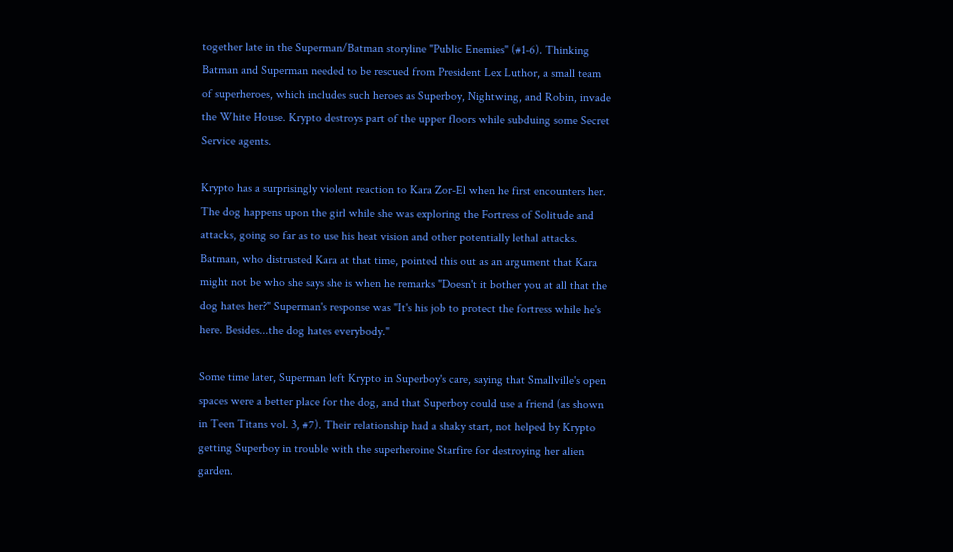together late in the Superman/Batman storyline "Public Enemies" (#1-6). Thinking Batman and Superman needed to be rescued from President Lex Luthor, a small team of superheroes, which includes such heroes as Superboy, Nightwing, and Robin, invade the White House. Krypto destroys part of the upper floors while subduing some Secret Service agents.

Krypto has a surprisingly violent reaction to Kara Zor-El when he first encounters her. The dog happens upon the girl while she was exploring the Fortress of Solitude and attacks, going so far as to use his heat vision and other potentially lethal attacks. Batman, who distrusted Kara at that time, pointed this out as an argument that Kara might not be who she says she is when he remarks "Doesn't it bother you at all that the dog hates her?" Superman's response was "It's his job to protect the fortress while he's here. Besides...the dog hates everybody."

Some time later, Superman left Krypto in Superboy's care, saying that Smallville's open spaces were a better place for the dog, and that Superboy could use a friend (as shown in Teen Titans vol. 3, #7). Their relationship had a shaky start, not helped by Krypto getting Superboy in trouble with the superheroine Starfire for destroying her alien garden.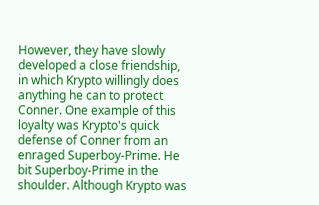However, they have slowly developed a close friendship, in which Krypto willingly does anything he can to protect Conner. One example of this loyalty was Krypto's quick defense of Conner from an enraged Superboy-Prime. He bit Superboy-Prime in the shoulder. Although Krypto was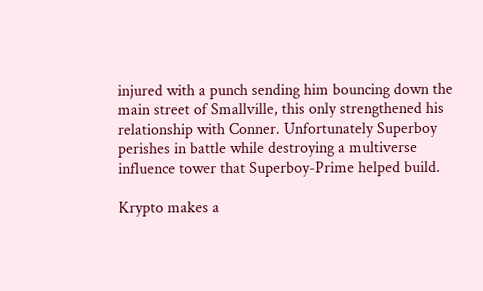injured with a punch sending him bouncing down the main street of Smallville, this only strengthened his relationship with Conner. Unfortunately Superboy perishes in battle while destroying a multiverse influence tower that Superboy-Prime helped build.

Krypto makes a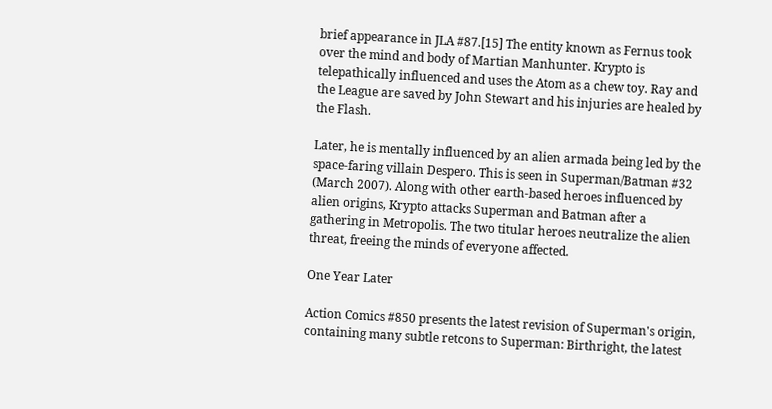brief appearance in JLA #87.[15] The entity known as Fernus took over the mind and body of Martian Manhunter. Krypto is telepathically influenced and uses the Atom as a chew toy. Ray and the League are saved by John Stewart and his injuries are healed by the Flash.

Later, he is mentally influenced by an alien armada being led by the space-faring villain Despero. This is seen in Superman/Batman #32 (March 2007). Along with other earth-based heroes influenced by alien origins, Krypto attacks Superman and Batman after a gathering in Metropolis. The two titular heroes neutralize the alien threat, freeing the minds of everyone affected.

One Year Later

Action Comics #850 presents the latest revision of Superman's origin, containing many subtle retcons to Superman: Birthright, the latest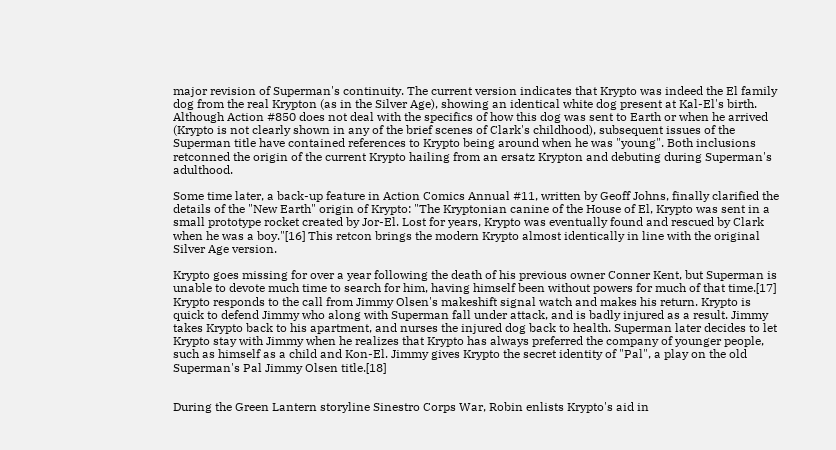major revision of Superman's continuity. The current version indicates that Krypto was indeed the El family dog from the real Krypton (as in the Silver Age), showing an identical white dog present at Kal-El's birth. Although Action #850 does not deal with the specifics of how this dog was sent to Earth or when he arrived (Krypto is not clearly shown in any of the brief scenes of Clark's childhood), subsequent issues of the Superman title have contained references to Krypto being around when he was "young". Both inclusions retconned the origin of the current Krypto hailing from an ersatz Krypton and debuting during Superman's adulthood.

Some time later, a back-up feature in Action Comics Annual #11, written by Geoff Johns, finally clarified the details of the "New Earth" origin of Krypto: "The Kryptonian canine of the House of El, Krypto was sent in a small prototype rocket created by Jor-El. Lost for years, Krypto was eventually found and rescued by Clark when he was a boy."[16] This retcon brings the modern Krypto almost identically in line with the original Silver Age version.

Krypto goes missing for over a year following the death of his previous owner Conner Kent, but Superman is unable to devote much time to search for him, having himself been without powers for much of that time.[17] Krypto responds to the call from Jimmy Olsen's makeshift signal watch and makes his return. Krypto is quick to defend Jimmy who along with Superman fall under attack, and is badly injured as a result. Jimmy takes Krypto back to his apartment, and nurses the injured dog back to health. Superman later decides to let Krypto stay with Jimmy when he realizes that Krypto has always preferred the company of younger people, such as himself as a child and Kon-El. Jimmy gives Krypto the secret identity of "Pal", a play on the old Superman's Pal Jimmy Olsen title.[18]


During the Green Lantern storyline Sinestro Corps War, Robin enlists Krypto's aid in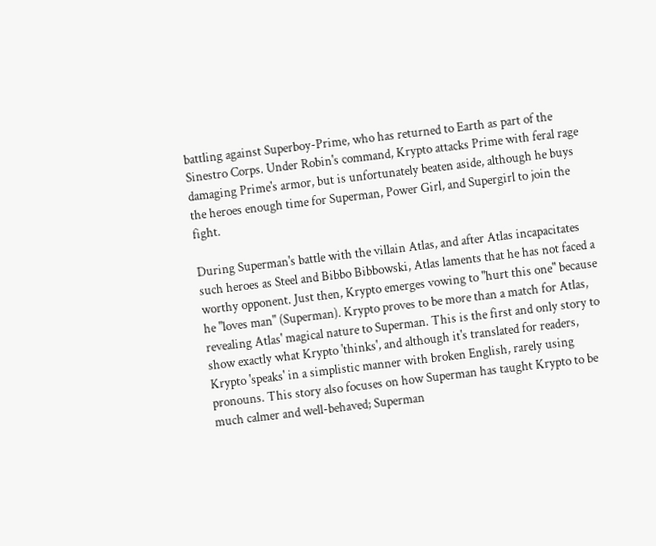battling against Superboy-Prime, who has returned to Earth as part of the Sinestro Corps. Under Robin's command, Krypto attacks Prime with feral rage damaging Prime's armor, but is unfortunately beaten aside, although he buys the heroes enough time for Superman, Power Girl, and Supergirl to join the fight.

During Superman's battle with the villain Atlas, and after Atlas incapacitates such heroes as Steel and Bibbo Bibbowski, Atlas laments that he has not faced a worthy opponent. Just then, Krypto emerges vowing to "hurt this one" because he "loves man" (Superman). Krypto proves to be more than a match for Atlas, revealing Atlas' magical nature to Superman. This is the first and only story to show exactly what Krypto 'thinks', and although it's translated for readers, Krypto 'speaks' in a simplistic manner with broken English, rarely using pronouns. This story also focuses on how Superman has taught Krypto to be much calmer and well-behaved; Superman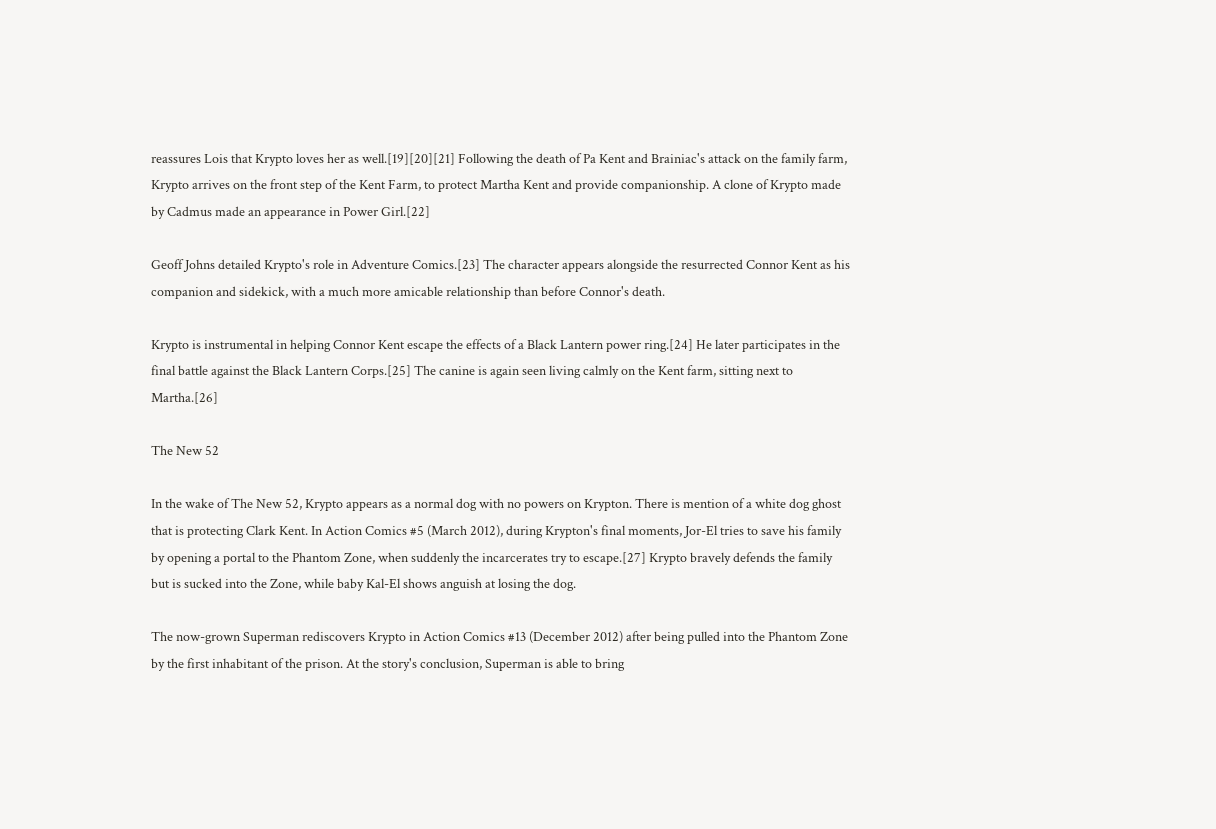reassures Lois that Krypto loves her as well.[19][20][21] Following the death of Pa Kent and Brainiac's attack on the family farm, Krypto arrives on the front step of the Kent Farm, to protect Martha Kent and provide companionship. A clone of Krypto made by Cadmus made an appearance in Power Girl.[22]

Geoff Johns detailed Krypto's role in Adventure Comics.[23] The character appears alongside the resurrected Connor Kent as his companion and sidekick, with a much more amicable relationship than before Connor's death.

Krypto is instrumental in helping Connor Kent escape the effects of a Black Lantern power ring.[24] He later participates in the final battle against the Black Lantern Corps.[25] The canine is again seen living calmly on the Kent farm, sitting next to Martha.[26]

The New 52

In the wake of The New 52, Krypto appears as a normal dog with no powers on Krypton. There is mention of a white dog ghost that is protecting Clark Kent. In Action Comics #5 (March 2012), during Krypton's final moments, Jor-El tries to save his family by opening a portal to the Phantom Zone, when suddenly the incarcerates try to escape.[27] Krypto bravely defends the family but is sucked into the Zone, while baby Kal-El shows anguish at losing the dog.

The now-grown Superman rediscovers Krypto in Action Comics #13 (December 2012) after being pulled into the Phantom Zone by the first inhabitant of the prison. At the story's conclusion, Superman is able to bring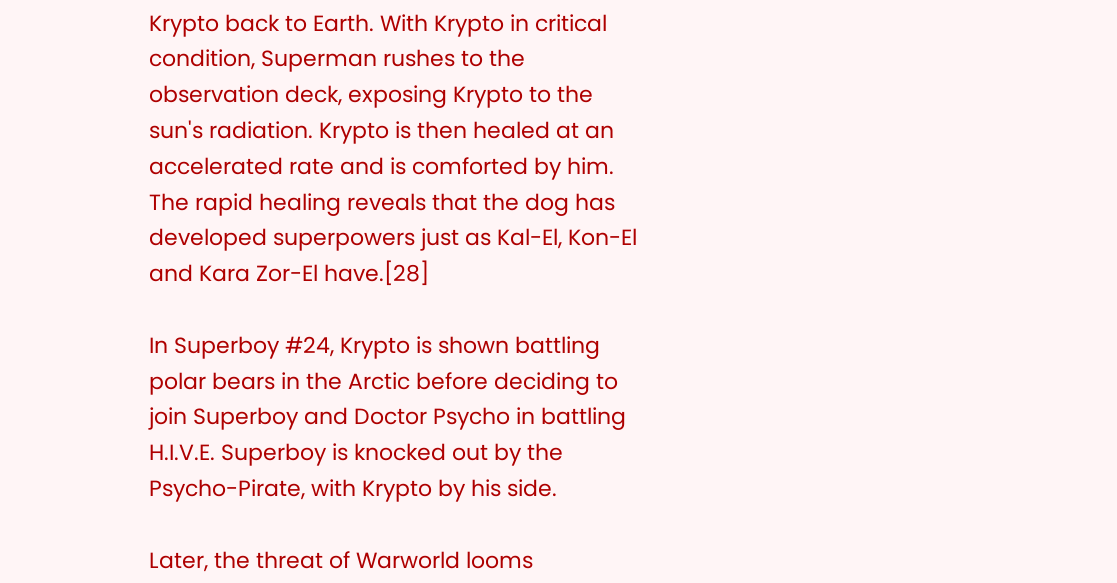Krypto back to Earth. With Krypto in critical condition, Superman rushes to the observation deck, exposing Krypto to the sun's radiation. Krypto is then healed at an accelerated rate and is comforted by him. The rapid healing reveals that the dog has developed superpowers just as Kal-El, Kon-El and Kara Zor-El have.[28]

In Superboy #24, Krypto is shown battling polar bears in the Arctic before deciding to join Superboy and Doctor Psycho in battling H.I.V.E. Superboy is knocked out by the Psycho-Pirate, with Krypto by his side.

Later, the threat of Warworld looms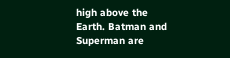high above the Earth. Batman and Superman are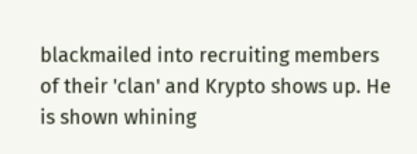blackmailed into recruiting members of their 'clan' and Krypto shows up. He is shown whining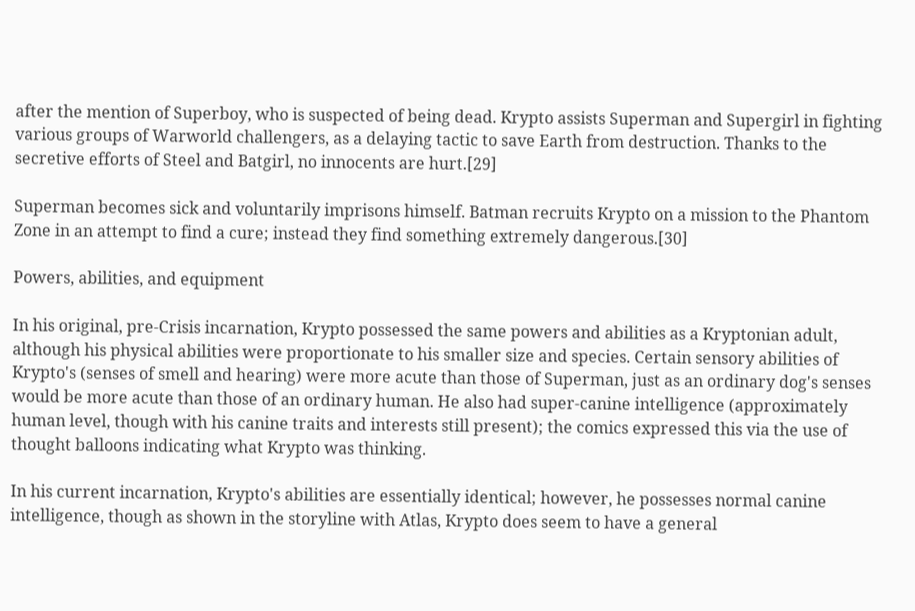after the mention of Superboy, who is suspected of being dead. Krypto assists Superman and Supergirl in fighting various groups of Warworld challengers, as a delaying tactic to save Earth from destruction. Thanks to the secretive efforts of Steel and Batgirl, no innocents are hurt.[29]

Superman becomes sick and voluntarily imprisons himself. Batman recruits Krypto on a mission to the Phantom Zone in an attempt to find a cure; instead they find something extremely dangerous.[30]

Powers, abilities, and equipment

In his original, pre-Crisis incarnation, Krypto possessed the same powers and abilities as a Kryptonian adult, although his physical abilities were proportionate to his smaller size and species. Certain sensory abilities of Krypto's (senses of smell and hearing) were more acute than those of Superman, just as an ordinary dog's senses would be more acute than those of an ordinary human. He also had super-canine intelligence (approximately human level, though with his canine traits and interests still present); the comics expressed this via the use of thought balloons indicating what Krypto was thinking.

In his current incarnation, Krypto's abilities are essentially identical; however, he possesses normal canine intelligence, though as shown in the storyline with Atlas, Krypto does seem to have a general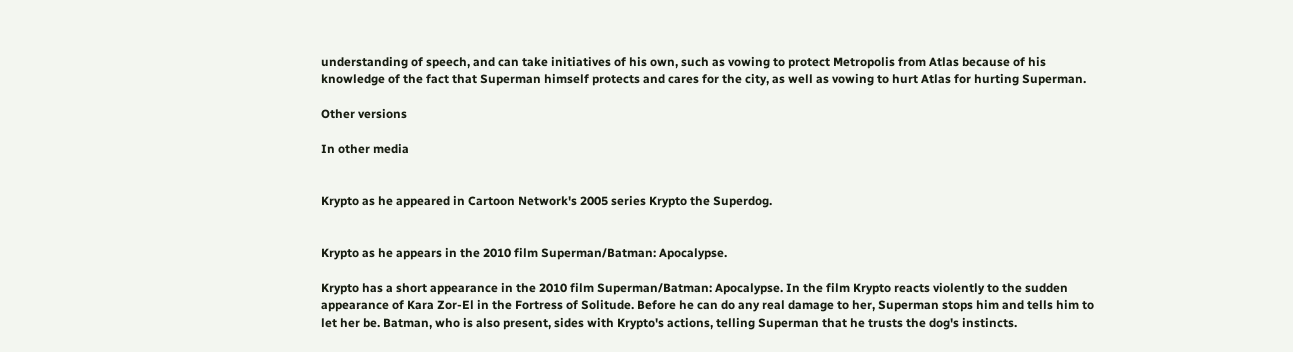understanding of speech, and can take initiatives of his own, such as vowing to protect Metropolis from Atlas because of his knowledge of the fact that Superman himself protects and cares for the city, as well as vowing to hurt Atlas for hurting Superman.

Other versions

In other media


Krypto as he appeared in Cartoon Network's 2005 series Krypto the Superdog.


Krypto as he appears in the 2010 film Superman/Batman: Apocalypse.

Krypto has a short appearance in the 2010 film Superman/Batman: Apocalypse. In the film Krypto reacts violently to the sudden appearance of Kara Zor-El in the Fortress of Solitude. Before he can do any real damage to her, Superman stops him and tells him to let her be. Batman, who is also present, sides with Krypto's actions, telling Superman that he trusts the dog's instincts.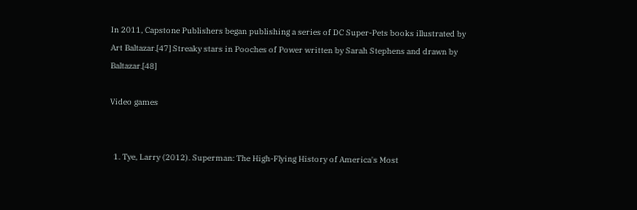In 2011, Capstone Publishers began publishing a series of DC Super-Pets books illustrated by Art Baltazar.[47] Streaky stars in Pooches of Power written by Sarah Stephens and drawn by Baltazar.[48]

Video games


  1. Tye, Larry (2012). Superman: The High-Flying History of America's Most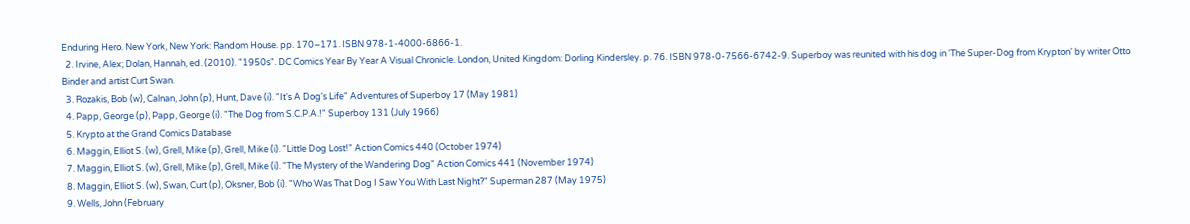Enduring Hero. New York, New York: Random House. pp. 170–171. ISBN 978-1-4000-6866-1.
  2. Irvine, Alex; Dolan, Hannah, ed. (2010). "1950s". DC Comics Year By Year A Visual Chronicle. London, United Kingdom: Dorling Kindersley. p. 76. ISBN 978-0-7566-6742-9. Superboy was reunited with his dog in 'The Super-Dog from Krypton' by writer Otto Binder and artist Curt Swan.
  3. Rozakis, Bob (w), Calnan, John (p), Hunt, Dave (i). "It's A Dog's Life" Adventures of Superboy 17 (May 1981)
  4. Papp, George (p), Papp, George (i). "The Dog from S.C.P.A.!" Superboy 131 (July 1966)
  5. Krypto at the Grand Comics Database
  6. Maggin, Elliot S. (w), Grell, Mike (p), Grell, Mike (i). "Little Dog Lost!" Action Comics 440 (October 1974)
  7. Maggin, Elliot S. (w), Grell, Mike (p), Grell, Mike (i). "The Mystery of the Wandering Dog" Action Comics 441 (November 1974)
  8. Maggin, Elliot S. (w), Swan, Curt (p), Oksner, Bob (i). "Who Was That Dog I Saw You With Last Night?" Superman 287 (May 1975)
  9. Wells, John (February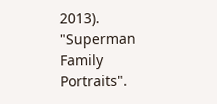2013). "Superman Family Portraits".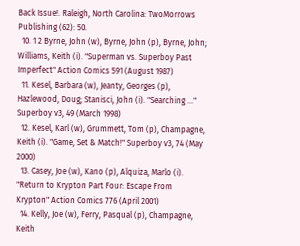Back Issue!. Raleigh, North Carolina: TwoMorrows Publishing (62): 50.
  10. 1 2 Byrne, John (w), Byrne, John (p), Byrne, John; Williams, Keith (i). "Superman vs. Superboy Past Imperfect" Action Comics 591 (August 1987)
  11. Kesel, Barbara (w), Jeanty, Georges (p), Hazlewood, Doug; Stanisci, John (i). "Searching ..." Superboy v3, 49 (March 1998)
  12. Kesel, Karl (w), Grummett, Tom (p), Champagne, Keith (i). "Game, Set & Match!" Superboy v3, 74 (May 2000)
  13. Casey, Joe (w), Kano (p), Alquiza, Marlo (i). "Return to Krypton Part Four: Escape From Krypton" Action Comics 776 (April 2001)
  14. Kelly, Joe (w), Ferry, Pasqual (p), Champagne, Keith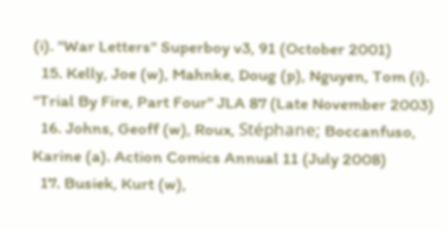(i). "War Letters" Superboy v3, 91 (October 2001)
  15. Kelly, Joe (w), Mahnke, Doug (p), Nguyen, Tom (i). "Trial By Fire, Part Four" JLA 87 (Late November 2003)
  16. Johns, Geoff (w), Roux, Stéphane; Boccanfuso, Karine (a). Action Comics Annual 11 (July 2008)
  17. Busiek, Kurt (w),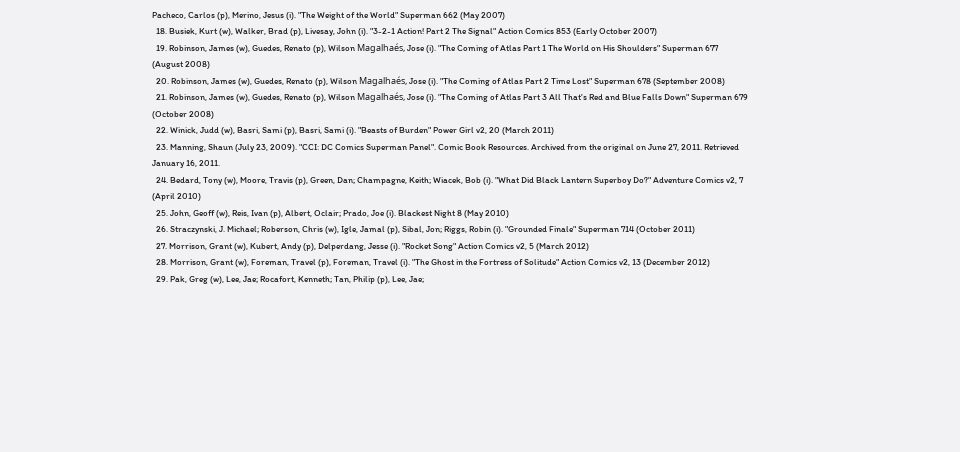Pacheco, Carlos (p), Merino, Jesus (i). "The Weight of the World" Superman 662 (May 2007)
  18. Busiek, Kurt (w), Walker, Brad (p), Livesay, John (i). "3-2-1 Action! Part 2 The Signal" Action Comics 853 (Early October 2007)
  19. Robinson, James (w), Guedes, Renato (p), Wilson Magalhaés, Jose (i). "The Coming of Atlas Part 1 The World on His Shoulders" Superman 677 (August 2008)
  20. Robinson, James (w), Guedes, Renato (p), Wilson Magalhaés, Jose (i). "The Coming of Atlas Part 2 Time Lost" Superman 678 (September 2008)
  21. Robinson, James (w), Guedes, Renato (p), Wilson Magalhaés, Jose (i). "The Coming of Atlas Part 3 All That's Red and Blue Falls Down" Superman 679 (October 2008)
  22. Winick, Judd (w), Basri, Sami (p), Basri, Sami (i). "Beasts of Burden" Power Girl v2, 20 (March 2011)
  23. Manning, Shaun (July 23, 2009). "CCI: DC Comics Superman Panel". Comic Book Resources. Archived from the original on June 27, 2011. Retrieved January 16, 2011.
  24. Bedard, Tony (w), Moore, Travis (p), Green, Dan; Champagne, Keith; Wiacek, Bob (i). "What Did Black Lantern Superboy Do?" Adventure Comics v2, 7 (April 2010)
  25. John, Geoff (w), Reis, Ivan (p), Albert, Oclair; Prado, Joe (i). Blackest Night 8 (May 2010)
  26. Straczynski, J. Michael; Roberson, Chris (w), Igle, Jamal (p), Sibal, Jon; Riggs, Robin (i). "Grounded Finale" Superman 714 (October 2011)
  27. Morrison, Grant (w), Kubert, Andy (p), Delperdang, Jesse (i). "Rocket Song" Action Comics v2, 5 (March 2012)
  28. Morrison, Grant (w), Foreman, Travel (p), Foreman, Travel (i). "The Ghost in the Fortress of Solitude" Action Comics v2, 13 (December 2012)
  29. Pak, Greg (w), Lee, Jae; Rocafort, Kenneth; Tan, Philip (p), Lee, Jae;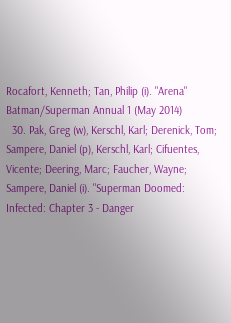Rocafort, Kenneth; Tan, Philip (i). "Arena" Batman/Superman Annual 1 (May 2014)
  30. Pak, Greg (w), Kerschl, Karl; Derenick, Tom; Sampere, Daniel (p), Kerschl, Karl; Cifuentes, Vicente; Deering, Marc; Faucher, Wayne; Sampere, Daniel (i). "Superman Doomed: Infected: Chapter 3 - Danger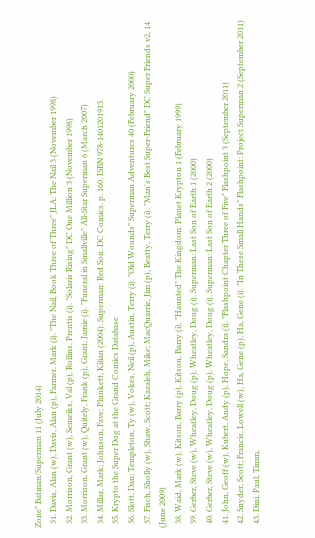Zone" Batman/Superman 11 (July 2014)
  31. Davis, Alan (w), Davis, Alan (p), Farmer, Mark (i). "The Nail, Book Three of Three" JLA: The Nail 3 (November 1998)
  32. Morrison, Grant (w), Semeiks, Val (p), Rollins, Prentis (i). "Solaris Rising" DC One Million 3 (November 1998)
  33. Morrison, Grant (w), Quitely, Frank (p), Grant, Jamie (i). "Funeral in Smallville" All-Star Superman 6 (March 2007)
  34. Millar, Mark; Johnson, Fave; Plunkett, Kilian (2004). Superman: Red Son. DC Comics. p. 160. ISBN 978-1401201913.
  35. Krypto the Super Dog at the Grand Comics Database
  36. Slott, Dan; Templeton, Ty (w), Vokes, Neil (p), Austin, Terry (i). "Old Wounds" Superman Adventures 40 (February 2000)
  37. Fisch, Sholly (w), Shaw, Scott; Kazaleh, Mike; MacQuarrie, Jim (p), Beatty, Terry (i). "Man's Best Super-Friend" DC Super Friends v2, 14 (June 2009)
  38. Waid, Mark (w), Kitson, Barry (p), Kitson, Barry (i). "Haunted" The Kingdom: Planet Krypton 1 (February 1999)
  39. Gerber, Steve (w), Wheatley, Doug (p), Wheatley, Doug (i). Superman: Last Son of Earth 1 (2000)
  40. Gerber, Steve (w), Wheatley, Doug (p), Wheatley, Doug (i). Superman: Last Son of Earth 2 (2000)
  41. John, Geoff (w), Kubert, Andy (p), Hope, Sandra (i). "Flashpoint Chapter Three of Five" Flashpoint 3 (September 2011)
  42. Snyder, Scott; Francis, Lowell (w), Ha, Gene (p), Ha, Gene (i). "In These Small Hands" Flashpoint: Project Superman 2 (September 2011)
  43. Dini, Paul, Timm,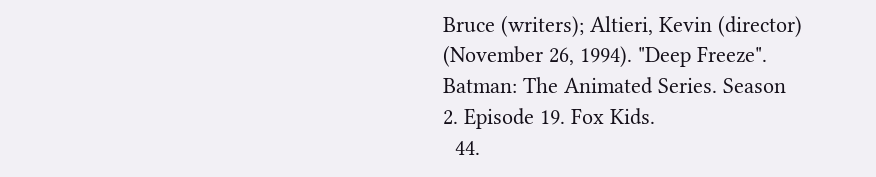Bruce (writers); Altieri, Kevin (director) (November 26, 1994). "Deep Freeze". Batman: The Animated Series. Season 2. Episode 19. Fox Kids.
  44.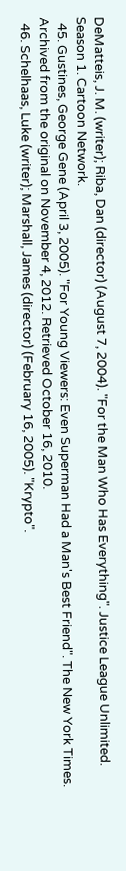DeMatteis, J. M. (writer); Riba, Dan (director) (August 7, 2004). "For the Man Who Has Everything". Justice League Unlimited. Season 1. Cartoon Network.
  45. Gustines, George Gene (April 3, 2005). "For Young Viewers: Even Superman Had a Man's Best Friend". The New York Times. Archived from the original on November 4, 2012. Retrieved October 16, 2010.
  46. Schelhaas, Luke (writer); Marshall, James (director) (February 16, 2005). "Krypto".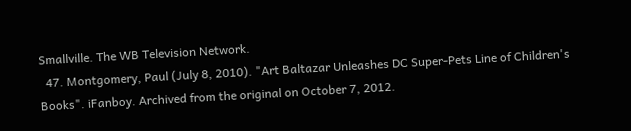Smallville. The WB Television Network.
  47. Montgomery, Paul (July 8, 2010). "Art Baltazar Unleashes DC Super-Pets Line of Children's Books". iFanboy. Archived from the original on October 7, 2012.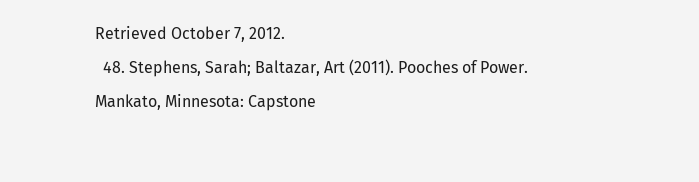Retrieved October 7, 2012.
  48. Stephens, Sarah; Baltazar, Art (2011). Pooches of Power. Mankato, Minnesota: Capstone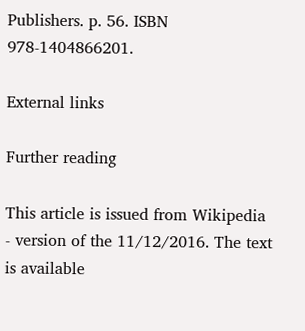Publishers. p. 56. ISBN 978-1404866201.

External links

Further reading

This article is issued from Wikipedia - version of the 11/12/2016. The text is available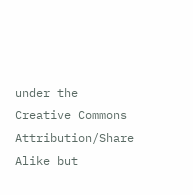under the Creative Commons Attribution/Share Alike but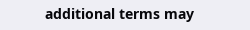additional terms may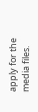apply for the media files.